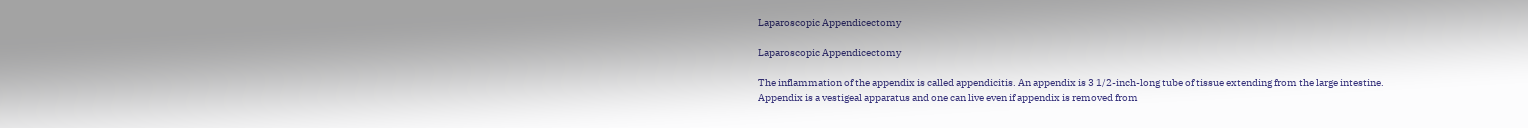Laparoscopic Appendicectomy

Laparoscopic Appendicectomy

The inflammation of the appendix is called appendicitis. An appendix is 3 1/2-inch-long tube of tissue extending from the large intestine. Appendix is a vestigeal apparatus and one can live even if appendix is removed from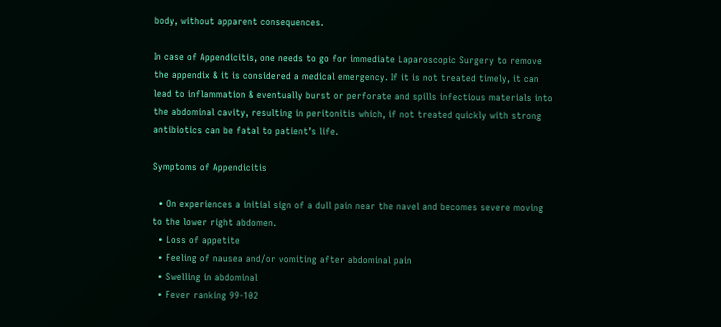body, without apparent consequences.

In case of Appendicitis, one needs to go for immediate Laparoscopic Surgery to remove the appendix & it is considered a medical emergency. If it is not treated timely, it can lead to inflammation & eventually burst or perforate and spills infectious materials into the abdominal cavity, resulting in peritonitis which, if not treated quickly with strong antibiotics can be fatal to patient’s life.

Symptoms of Appendicitis

  • On experiences a initial sign of a dull pain near the navel and becomes severe moving to the lower right abdomen.
  • Loss of appetite
  • Feeling of nausea and/or vomiting after abdominal pain
  • Swelling in abdominal
  • Fever ranking 99-102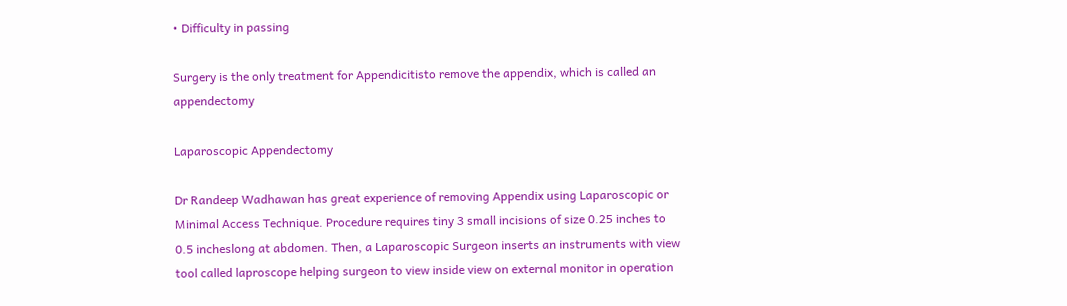• Difficulty in passing

Surgery is the only treatment for Appendicitisto remove the appendix, which is called an appendectomy

Laparoscopic Appendectomy

Dr Randeep Wadhawan has great experience of removing Appendix using Laparoscopic or Minimal Access Technique. Procedure requires tiny 3 small incisions of size 0.25 inches to 0.5 incheslong at abdomen. Then, a Laparoscopic Surgeon inserts an instruments with view tool called laproscope helping surgeon to view inside view on external monitor in operation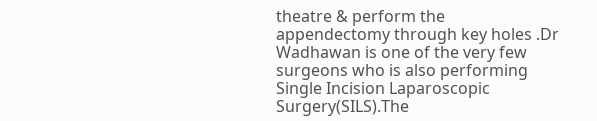theatre & perform the appendectomy through key holes .Dr Wadhawan is one of the very few surgeons who is also performing Single Incision Laparoscopic Surgery(SILS).The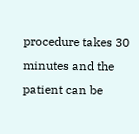procedure takes 30 minutes and the patient can be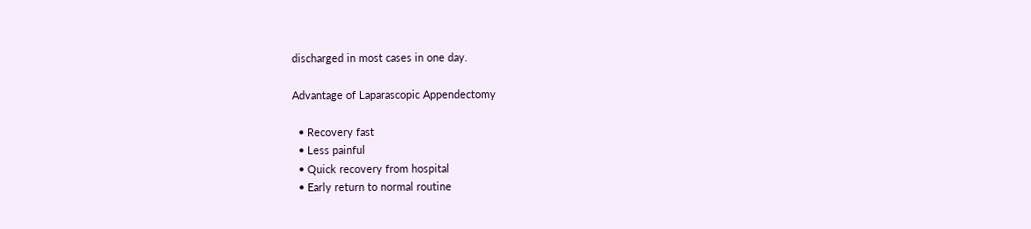discharged in most cases in one day.

Advantage of Laparascopic Appendectomy

  • Recovery fast
  • Less painful
  • Quick recovery from hospital
  • Early return to normal routine